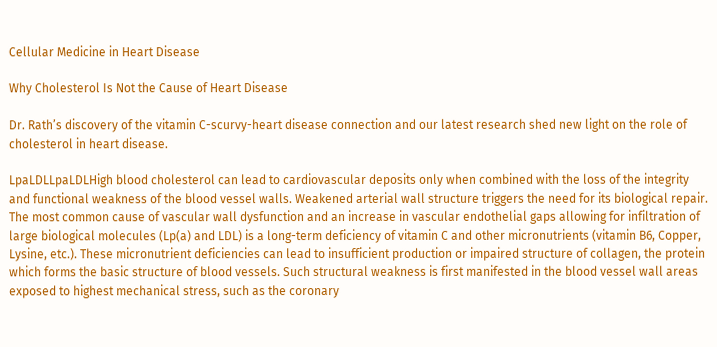Cellular Medicine in Heart Disease

Why Cholesterol Is Not the Cause of Heart Disease

Dr. Rath’s discovery of the vitamin C-scurvy-heart disease connection and our latest research shed new light on the role of cholesterol in heart disease.

LpaLDLLpaLDLHigh blood cholesterol can lead to cardiovascular deposits only when combined with the loss of the integrity and functional weakness of the blood vessel walls. Weakened arterial wall structure triggers the need for its biological repair. The most common cause of vascular wall dysfunction and an increase in vascular endothelial gaps allowing for infiltration of large biological molecules (Lp(a) and LDL) is a long-term deficiency of vitamin C and other micronutrients (vitamin B6, Copper, Lysine, etc.). These micronutrient deficiencies can lead to insufficient production or impaired structure of collagen, the protein which forms the basic structure of blood vessels. Such structural weakness is first manifested in the blood vessel wall areas exposed to highest mechanical stress, such as the coronary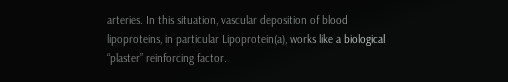arteries. In this situation, vascular deposition of blood lipoproteins, in particular Lipoprotein(a), works like a biological “plaster” reinforcing factor.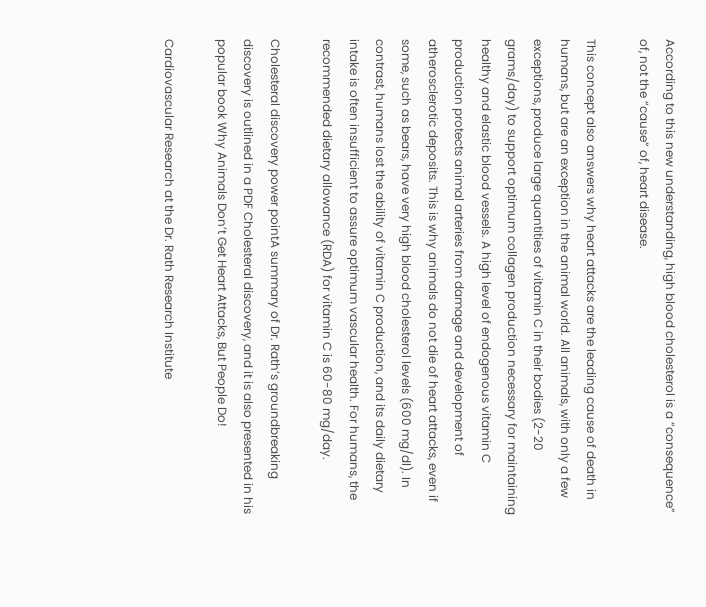According to this new understanding, high blood cholesterol is a “consequence” of, not the “cause” of, heart disease.

This concept also answers why heart attacks are the leading cause of death in humans, but are an exception in the animal world. All animals, with only a few exceptions, produce large quantities of vitamin C in their bodies (2-20 grams/day) to support optimum collagen production necessary for maintaining healthy and elastic blood vessels. A high level of endogenous vitamin C production protects animal arteries from damage and development of atherosclerotic deposits. This is why animals do not die of heart attacks, even if some, such as bears, have very high blood cholesterol levels (600 mg/dl). In contrast, humans lost the ability of vitamin C production, and its daily dietary intake is often insufficient to assure optimum vascular health. For humans, the recommended dietary allowance (RDA) for vitamin C is 60-80 mg/day.

Cholesteral discovery power pointA summary of Dr. Rath’s groundbreaking discovery is outlined in a PDF Cholesteral discovery, and it is also presented in his popular book Why Animals Don’t Get Heart Attacks, But People Do!

Cardiovascular Research at the Dr. Rath Research Institute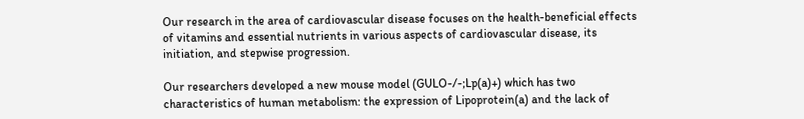Our research in the area of cardiovascular disease focuses on the health-beneficial effects of vitamins and essential nutrients in various aspects of cardiovascular disease, its initiation, and stepwise progression.

Our researchers developed a new mouse model (GULO-/-;Lp(a)+) which has two characteristics of human metabolism: the expression of Lipoprotein(a) and the lack of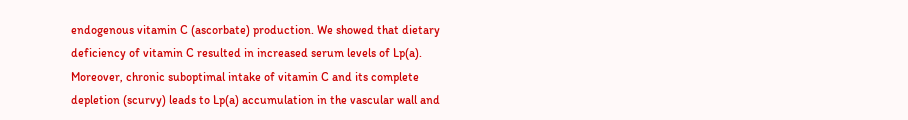endogenous vitamin C (ascorbate) production. We showed that dietary deficiency of vitamin C resulted in increased serum levels of Lp(a). Moreover, chronic suboptimal intake of vitamin C and its complete depletion (scurvy) leads to Lp(a) accumulation in the vascular wall and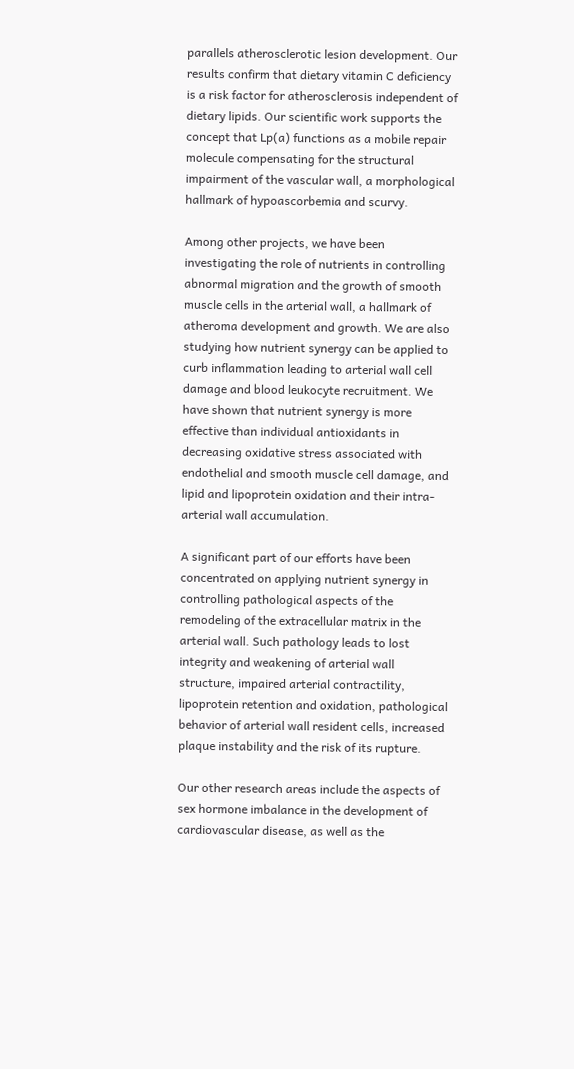parallels atherosclerotic lesion development. Our results confirm that dietary vitamin C deficiency is a risk factor for atherosclerosis independent of dietary lipids. Our scientific work supports the concept that Lp(a) functions as a mobile repair molecule compensating for the structural impairment of the vascular wall, a morphological hallmark of hypoascorbemia and scurvy.

Among other projects, we have been investigating the role of nutrients in controlling abnormal migration and the growth of smooth muscle cells in the arterial wall, a hallmark of atheroma development and growth. We are also studying how nutrient synergy can be applied to curb inflammation leading to arterial wall cell damage and blood leukocyte recruitment. We have shown that nutrient synergy is more effective than individual antioxidants in decreasing oxidative stress associated with endothelial and smooth muscle cell damage, and lipid and lipoprotein oxidation and their intra-arterial wall accumulation.

A significant part of our efforts have been concentrated on applying nutrient synergy in controlling pathological aspects of the remodeling of the extracellular matrix in the arterial wall. Such pathology leads to lost integrity and weakening of arterial wall structure, impaired arterial contractility, lipoprotein retention and oxidation, pathological behavior of arterial wall resident cells, increased plaque instability and the risk of its rupture.

Our other research areas include the aspects of sex hormone imbalance in the development of cardiovascular disease, as well as the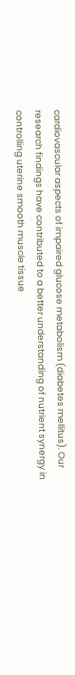cardiovascular aspects of impaired glucose metabolism (diabetes mellitus). Our research findings have contributed to a better understanding of nutrient synergy in controlling uterine smooth muscle tissue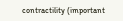contractility (important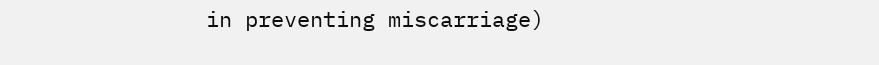in preventing miscarriage)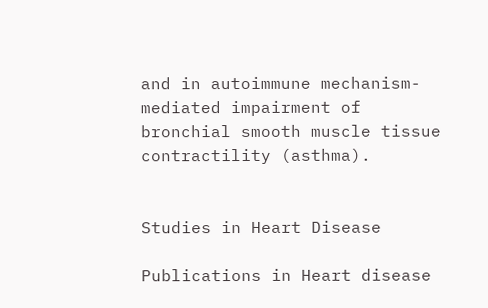and in autoimmune mechanism-mediated impairment of bronchial smooth muscle tissue contractility (asthma).


Studies in Heart Disease

Publications in Heart disease